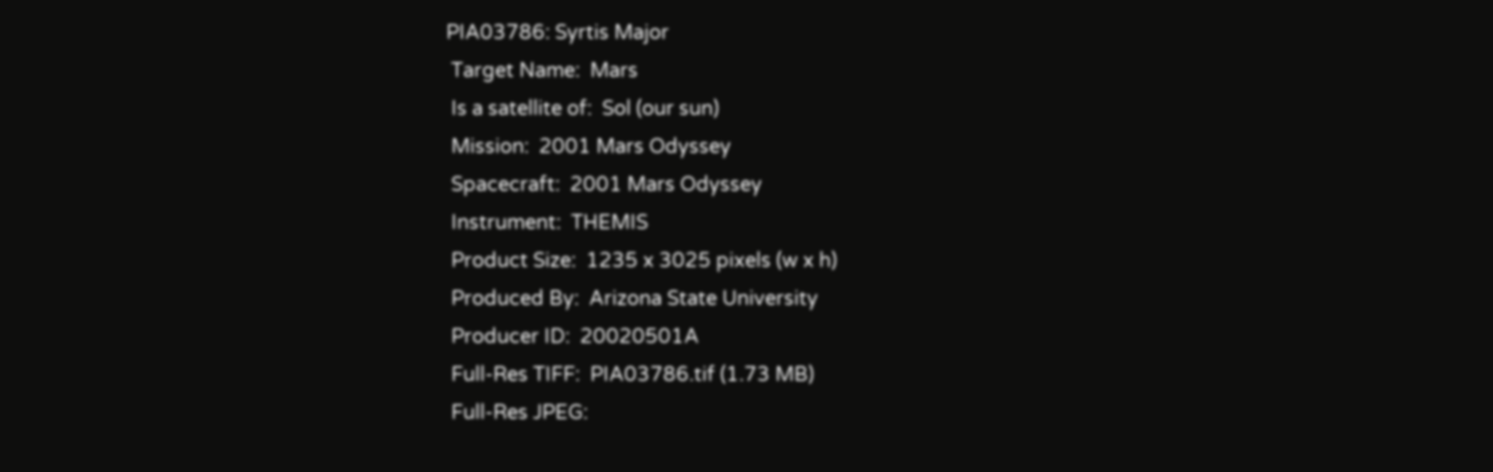PIA03786: Syrtis Major
 Target Name:  Mars
 Is a satellite of:  Sol (our sun)
 Mission:  2001 Mars Odyssey
 Spacecraft:  2001 Mars Odyssey
 Instrument:  THEMIS
 Product Size:  1235 x 3025 pixels (w x h)
 Produced By:  Arizona State University
 Producer ID:  20020501A
 Full-Res TIFF:  PIA03786.tif (1.73 MB)
 Full-Res JPEG: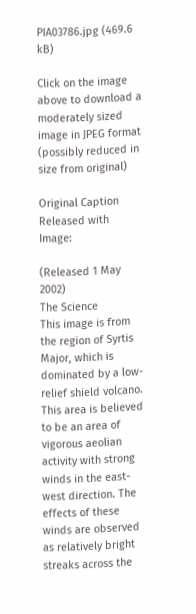PIA03786.jpg (469.6 kB)

Click on the image above to download a moderately sized image in JPEG format (possibly reduced in size from original)

Original Caption Released with Image:

(Released 1 May 2002)
The Science
This image is from the region of Syrtis Major, which is dominated by a low-relief shield volcano. This area is believed to be an area of vigorous aeolian activity with strong winds in the east-west direction. The effects of these winds are observed as relatively bright streaks across the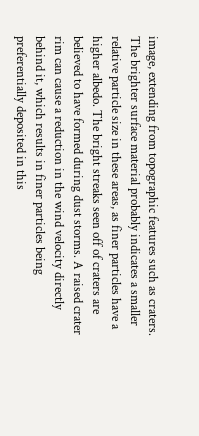image, extending from topographic features such as craters. The brighter surface material probably indicates a smaller relative particle size in these areas, as finer particles have a higher albedo. The bright streaks seen off of craters are believed to have formed during dust storms. A raised crater rim can cause a reduction in the wind velocity directly behind it, which results in finer particles being preferentially deposited in this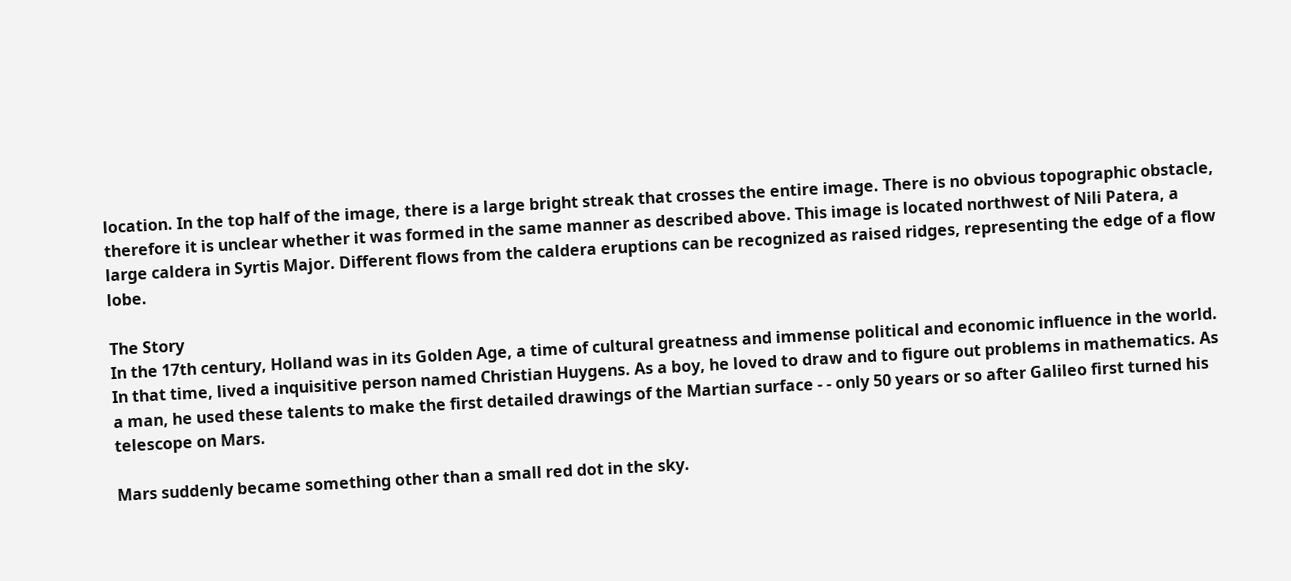location. In the top half of the image, there is a large bright streak that crosses the entire image. There is no obvious topographic obstacle, therefore it is unclear whether it was formed in the same manner as described above. This image is located northwest of Nili Patera, a large caldera in Syrtis Major. Different flows from the caldera eruptions can be recognized as raised ridges, representing the edge of a flow lobe.

The Story
In the 17th century, Holland was in its Golden Age, a time of cultural greatness and immense political and economic influence in the world. In that time, lived a inquisitive person named Christian Huygens. As a boy, he loved to draw and to figure out problems in mathematics. As a man, he used these talents to make the first detailed drawings of the Martian surface - - only 50 years or so after Galileo first turned his telescope on Mars.

Mars suddenly became something other than a small red dot in the sky.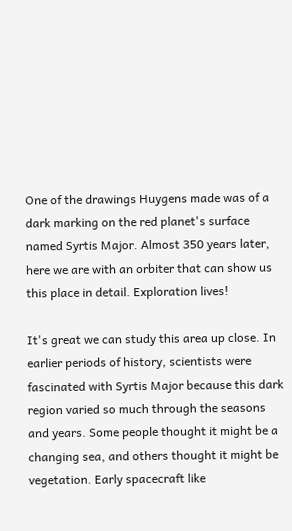One of the drawings Huygens made was of a dark marking on the red planet's surface named Syrtis Major. Almost 350 years later, here we are with an orbiter that can show us this place in detail. Exploration lives!

It's great we can study this area up close. In earlier periods of history, scientists were fascinated with Syrtis Major because this dark region varied so much through the seasons and years. Some people thought it might be a changing sea, and others thought it might be vegetation. Early spacecraft like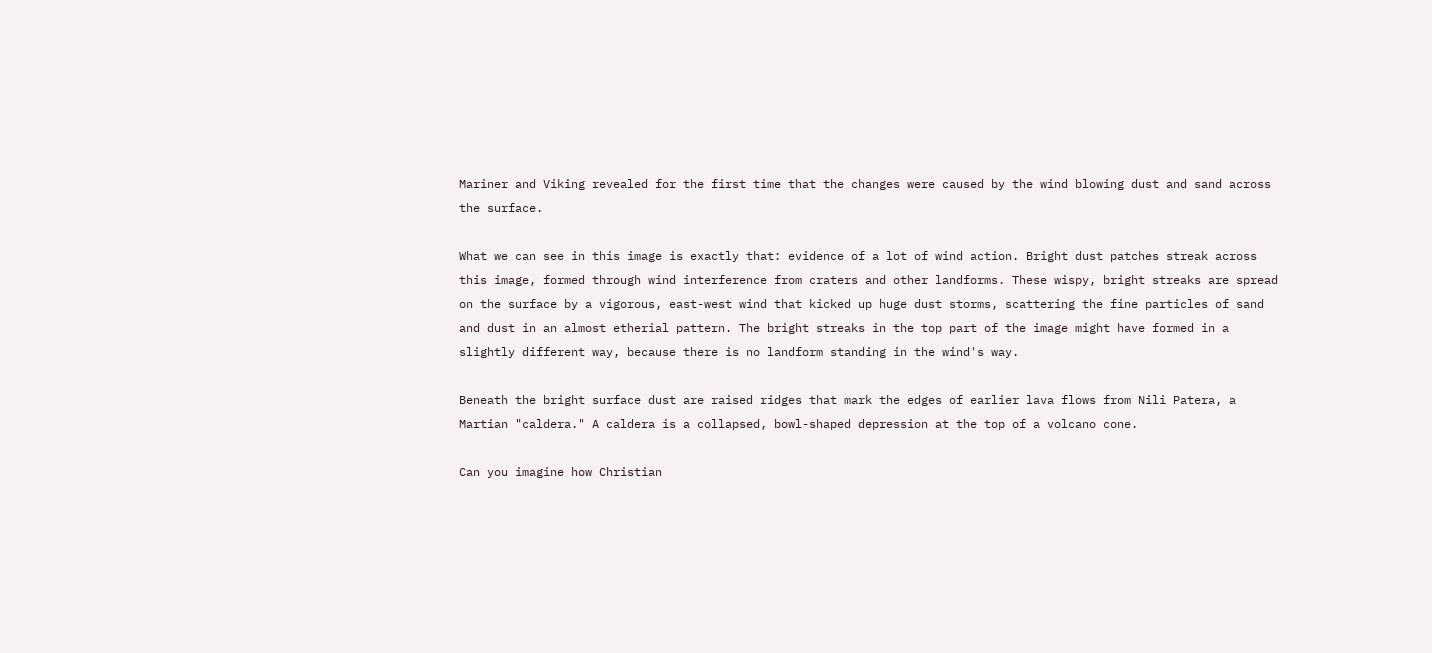Mariner and Viking revealed for the first time that the changes were caused by the wind blowing dust and sand across the surface.

What we can see in this image is exactly that: evidence of a lot of wind action. Bright dust patches streak across this image, formed through wind interference from craters and other landforms. These wispy, bright streaks are spread on the surface by a vigorous, east-west wind that kicked up huge dust storms, scattering the fine particles of sand and dust in an almost etherial pattern. The bright streaks in the top part of the image might have formed in a slightly different way, because there is no landform standing in the wind's way.

Beneath the bright surface dust are raised ridges that mark the edges of earlier lava flows from Nili Patera, a Martian "caldera." A caldera is a collapsed, bowl-shaped depression at the top of a volcano cone.

Can you imagine how Christian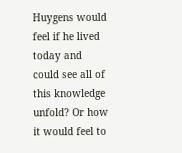Huygens would feel if he lived today and could see all of this knowledge unfold? Or how it would feel to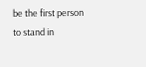be the first person to stand in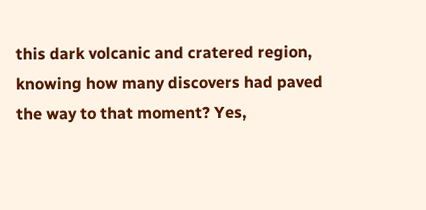this dark volcanic and cratered region, knowing how many discovers had paved the way to that moment? Yes,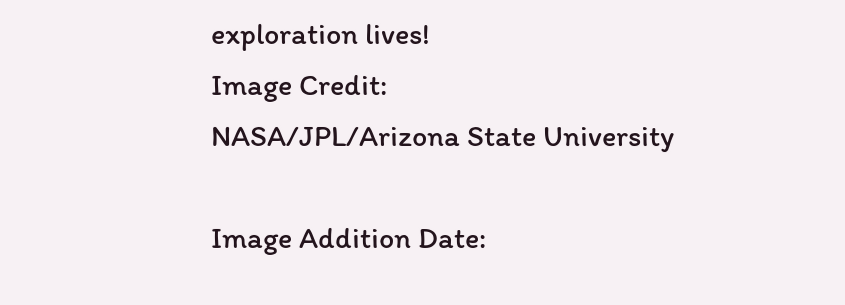exploration lives!
Image Credit:
NASA/JPL/Arizona State University

Image Addition Date: